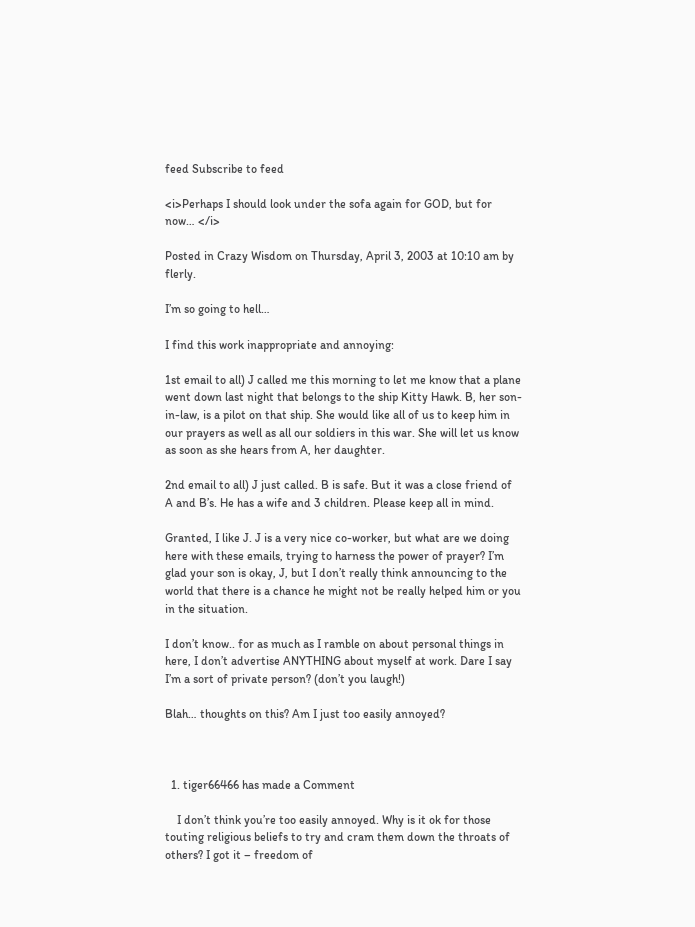feed Subscribe to feed

<i>Perhaps I should look under the sofa again for GOD, but for now… </i>

Posted in Crazy Wisdom on Thursday, April 3, 2003 at 10:10 am by flerly.

I’m so going to hell…

I find this work inappropriate and annoying:

1st email to all) J called me this morning to let me know that a plane went down last night that belongs to the ship Kitty Hawk. B, her son-in-law, is a pilot on that ship. She would like all of us to keep him in our prayers as well as all our soldiers in this war. She will let us know as soon as she hears from A, her daughter.

2nd email to all) J just called. B is safe. But it was a close friend of A and B’s. He has a wife and 3 children. Please keep all in mind.

Granted, I like J. J is a very nice co-worker, but what are we doing here with these emails, trying to harness the power of prayer? I’m glad your son is okay, J, but I don’t really think announcing to the world that there is a chance he might not be really helped him or you in the situation.

I don’t know.. for as much as I ramble on about personal things in here, I don’t advertise ANYTHING about myself at work. Dare I say I’m a sort of private person? (don’t you laugh!)

Blah… thoughts on this? Am I just too easily annoyed?



  1. tiger66466 has made a Comment

    I don’t think you’re too easily annoyed. Why is it ok for those touting religious beliefs to try and cram them down the throats of others? I got it – freedom of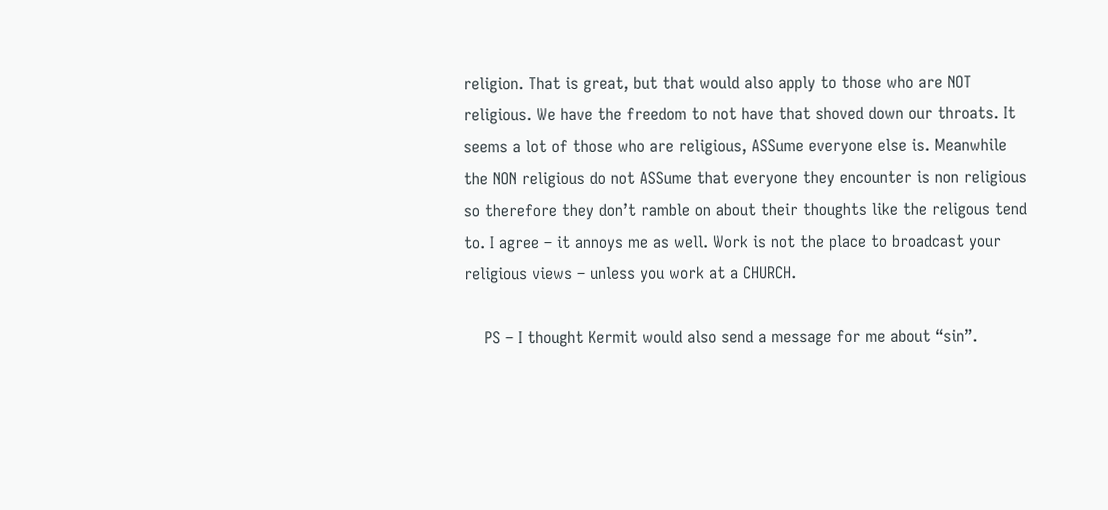religion. That is great, but that would also apply to those who are NOT religious. We have the freedom to not have that shoved down our throats. It seems a lot of those who are religious, ASSume everyone else is. Meanwhile the NON religious do not ASSume that everyone they encounter is non religious so therefore they don’t ramble on about their thoughts like the religous tend to. I agree – it annoys me as well. Work is not the place to broadcast your religious views – unless you work at a CHURCH.

    PS – I thought Kermit would also send a message for me about “sin”.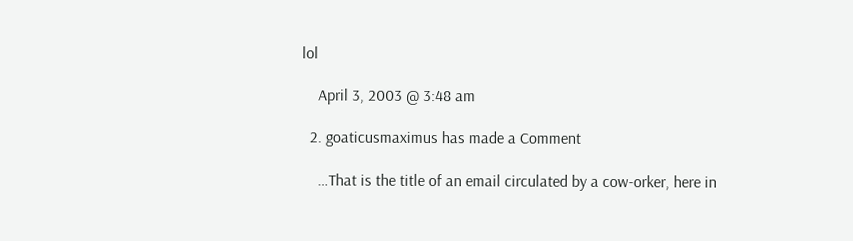lol

    April 3, 2003 @ 3:48 am

  2. goaticusmaximus has made a Comment

    …That is the title of an email circulated by a cow-orker, here in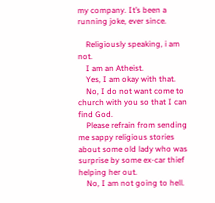my company. It’s been a running joke, ever since.

    Religiously speaking, i am not.
    I am an Atheist.
    Yes, I am okay with that.
    No, I do not want come to church with you so that I can find God.
    Please refrain from sending me sappy religious stories about some old lady who was surprise by some ex-car thief helping her out.
    No, I am not going to hell.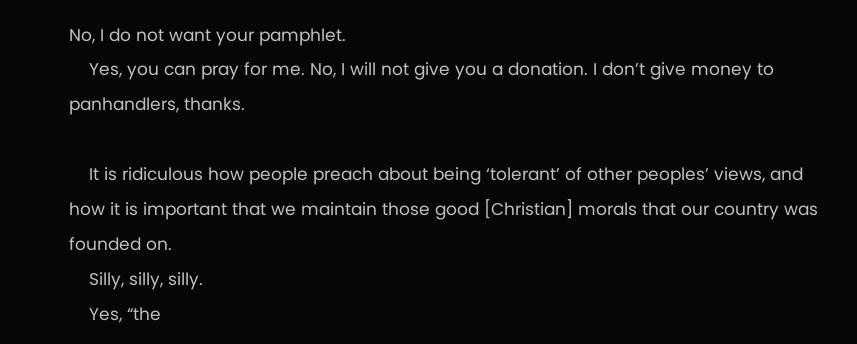No, I do not want your pamphlet.
    Yes, you can pray for me. No, I will not give you a donation. I don’t give money to panhandlers, thanks.

    It is ridiculous how people preach about being ‘tolerant’ of other peoples’ views, and how it is important that we maintain those good [Christian] morals that our country was founded on.
    Silly, silly, silly.
    Yes, “the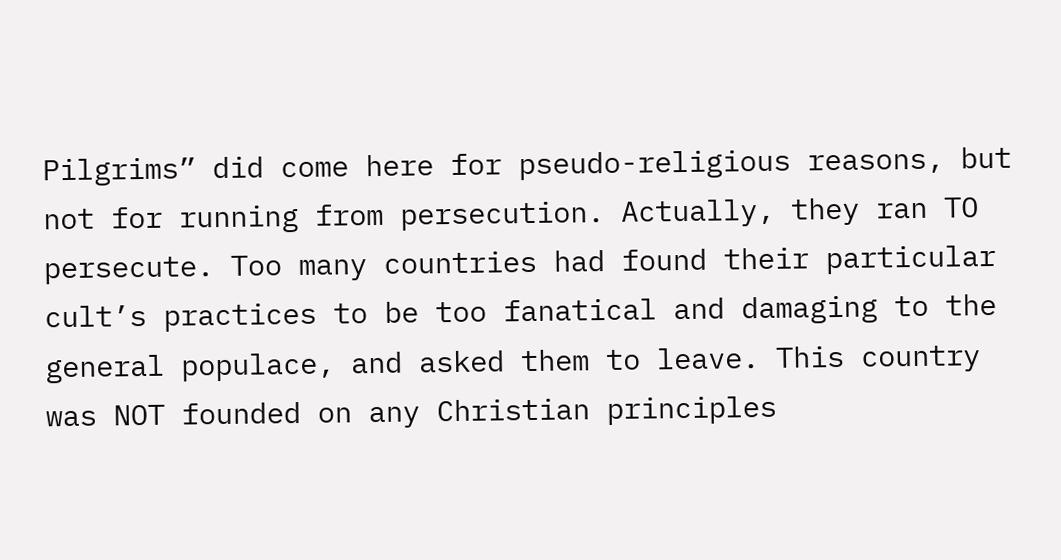Pilgrims” did come here for pseudo-religious reasons, but not for running from persecution. Actually, they ran TO persecute. Too many countries had found their particular cult’s practices to be too fanatical and damaging to the general populace, and asked them to leave. This country was NOT founded on any Christian principles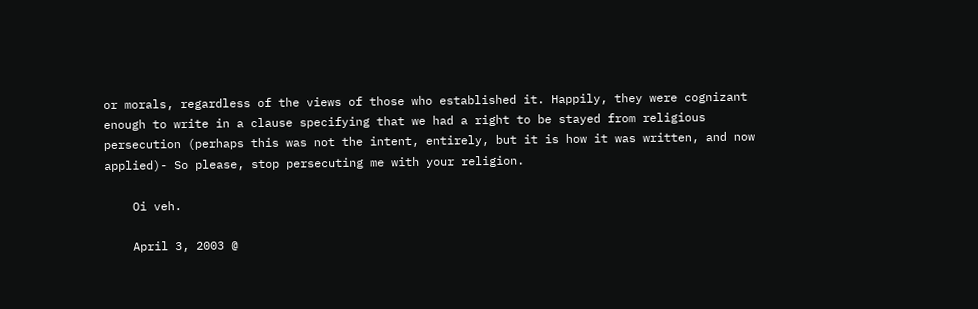or morals, regardless of the views of those who established it. Happily, they were cognizant enough to write in a clause specifying that we had a right to be stayed from religious persecution (perhaps this was not the intent, entirely, but it is how it was written, and now applied)- So please, stop persecuting me with your religion.

    Oi veh.

    April 3, 2003 @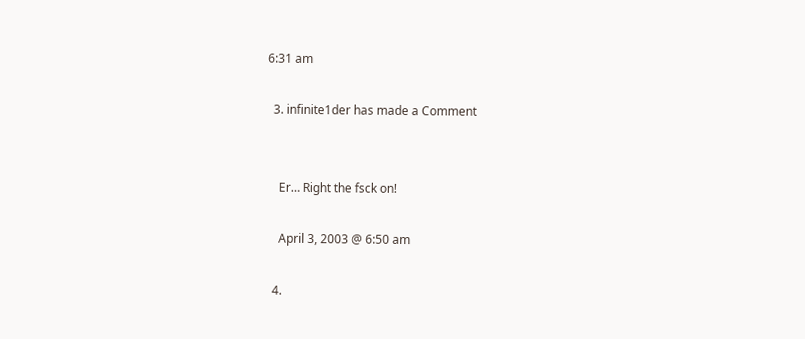6:31 am

  3. infinite1der has made a Comment


    Er… Right the fsck on!

    April 3, 2003 @ 6:50 am

  4.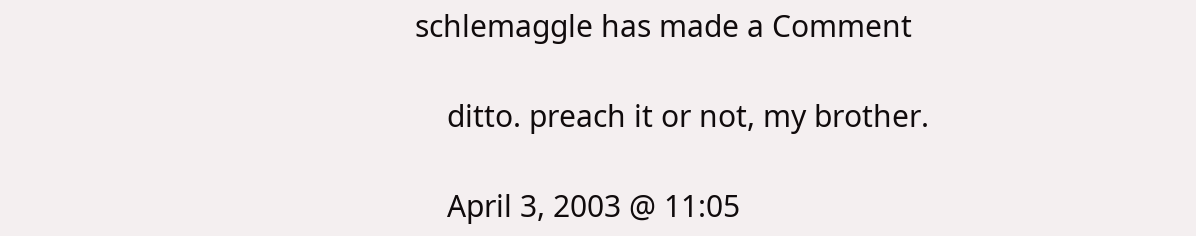schlemaggle has made a Comment

    ditto. preach it or not, my brother.

    April 3, 2003 @ 11:05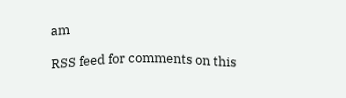am

RSS feed for comments on this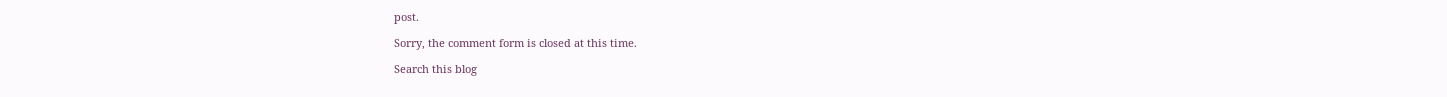post.

Sorry, the comment form is closed at this time.

Search this blog